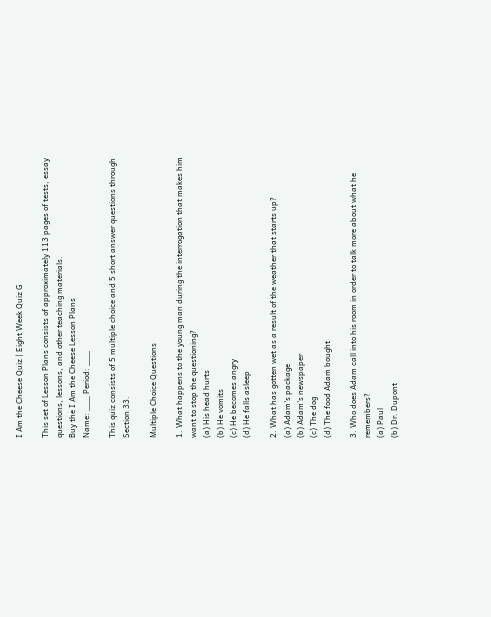I Am the Cheese Quiz | Eight Week Quiz G

This set of Lesson Plans consists of approximately 113 pages of tests, essay questions, lessons, and other teaching materials.
Buy the I Am the Cheese Lesson Plans
Name: ___ Period: ___

This quiz consists of 5 multiple choice and 5 short answer questions through Section 33.

Multiple Choice Questions

1. What happens to the young man during the interrogation that makes him want to stop the questioning?
(a) His head hurts
(b) He vomits
(c) He becomes angry
(d) He falls asleep

2. What has gotten wet as a result of the weather that starts up?
(a) Adam's package
(b) Adam's newspaper
(c) The dog
(d) The food Adam bought

3. Who does Adam call into his room in order to talk more about what he remembers?
(a) Paul
(b) Dr. Dupont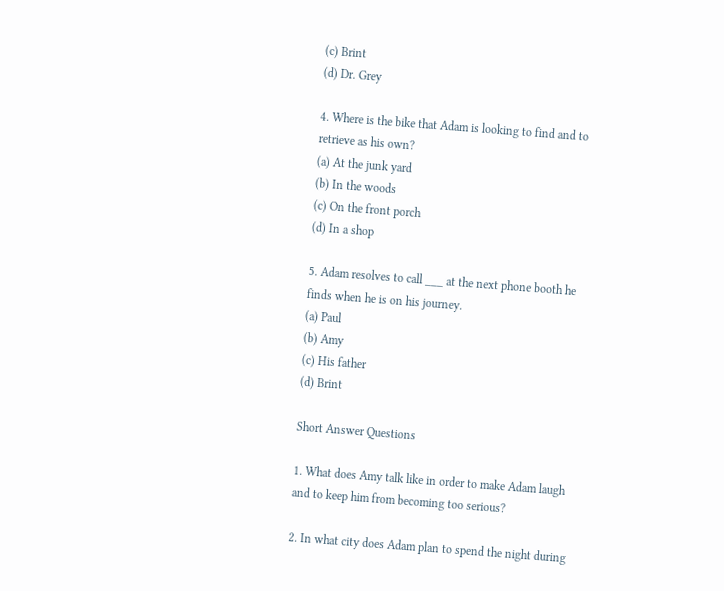(c) Brint
(d) Dr. Grey

4. Where is the bike that Adam is looking to find and to retrieve as his own?
(a) At the junk yard
(b) In the woods
(c) On the front porch
(d) In a shop

5. Adam resolves to call ___ at the next phone booth he finds when he is on his journey.
(a) Paul
(b) Amy
(c) His father
(d) Brint

Short Answer Questions

1. What does Amy talk like in order to make Adam laugh and to keep him from becoming too serious?

2. In what city does Adam plan to spend the night during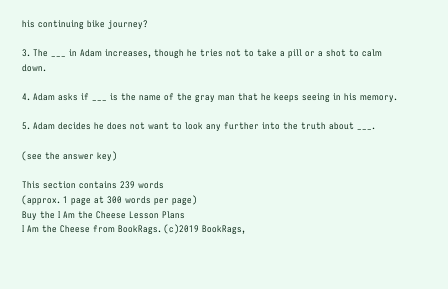his continuing bike journey?

3. The ___ in Adam increases, though he tries not to take a pill or a shot to calm down.

4. Adam asks if ___ is the name of the gray man that he keeps seeing in his memory.

5. Adam decides he does not want to look any further into the truth about ___.

(see the answer key)

This section contains 239 words
(approx. 1 page at 300 words per page)
Buy the I Am the Cheese Lesson Plans
I Am the Cheese from BookRags. (c)2019 BookRags,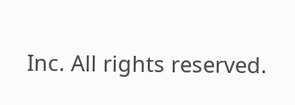Inc. All rights reserved.